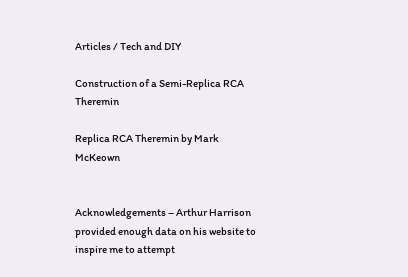Articles / Tech and DIY

Construction of a Semi-Replica RCA Theremin

Replica RCA Theremin by Mark McKeown


Acknowledgements – Arthur Harrison provided enough data on his website to inspire me to attempt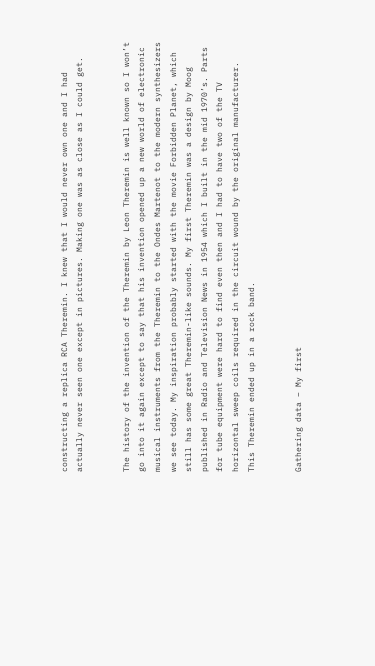constructing a replica RCA Theremin. I knew that I would never own one and I had actually never seen one except in pictures. Making one was as close as I could get.


The history of the invention of the Theremin by Leon Theremin is well known so I won’t go into it again except to say that his invention opened up a new world of electronic musical instruments from the Theremin to the Ondes Martenot to the modern synthesizers we see today. My inspiration probably started with the movie Forbidden Planet, which still has some great Theremin-like sounds. My first Theremin was a design by Moog published in Radio and Television News in 1954 which I built in the mid 1970’s. Parts for tube equipment were hard to find even then and I had to have two of the TV horizontal sweep coils required in the circuit wound by the original manufacturer. This Theremin ended up in a rock band.


Gathering data – My first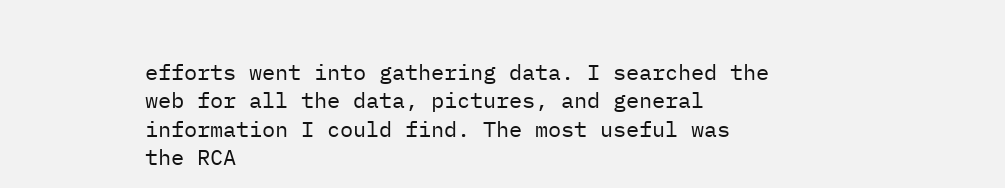efforts went into gathering data. I searched the web for all the data, pictures, and general information I could find. The most useful was the RCA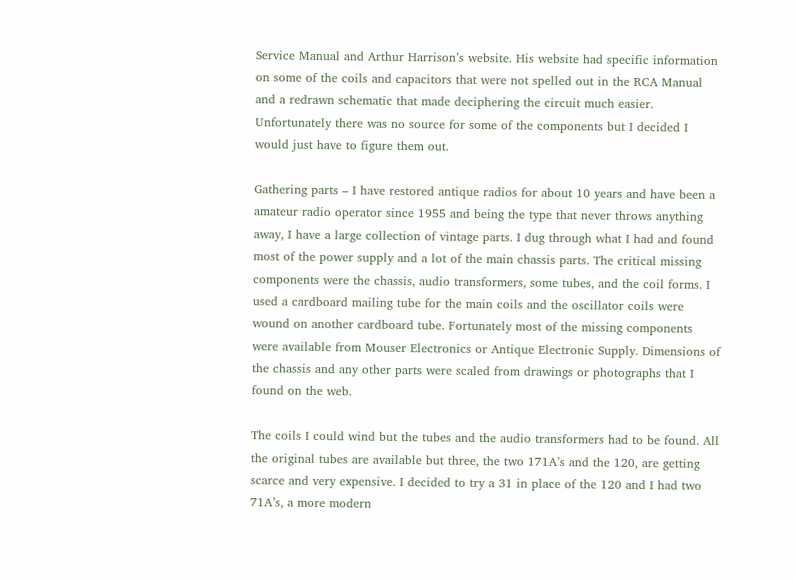Service Manual and Arthur Harrison’s website. His website had specific information on some of the coils and capacitors that were not spelled out in the RCA Manual and a redrawn schematic that made deciphering the circuit much easier. Unfortunately there was no source for some of the components but I decided I would just have to figure them out.

Gathering parts – I have restored antique radios for about 10 years and have been a amateur radio operator since 1955 and being the type that never throws anything away, I have a large collection of vintage parts. I dug through what I had and found most of the power supply and a lot of the main chassis parts. The critical missing components were the chassis, audio transformers, some tubes, and the coil forms. I used a cardboard mailing tube for the main coils and the oscillator coils were wound on another cardboard tube. Fortunately most of the missing components were available from Mouser Electronics or Antique Electronic Supply. Dimensions of the chassis and any other parts were scaled from drawings or photographs that I found on the web.

The coils I could wind but the tubes and the audio transformers had to be found. All the original tubes are available but three, the two 171A’s and the 120, are getting scarce and very expensive. I decided to try a 31 in place of the 120 and I had two 71A’s, a more modern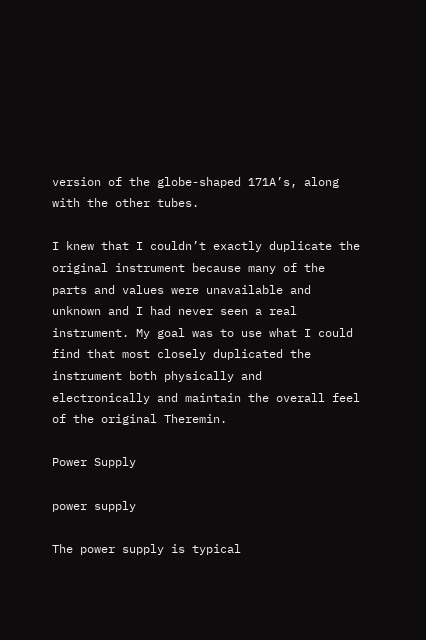version of the globe-shaped 171A’s, along with the other tubes.

I knew that I couldn’t exactly duplicate the original instrument because many of the parts and values were unavailable and unknown and I had never seen a real instrument. My goal was to use what I could find that most closely duplicated the instrument both physically and electronically and maintain the overall feel of the original Theremin.

Power Supply

power supply

The power supply is typical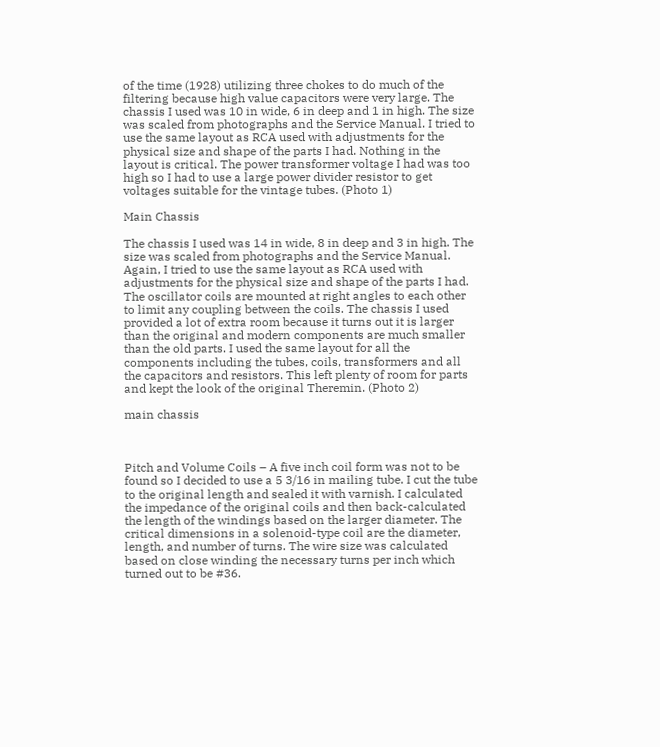of the time (1928) utilizing three chokes to do much of the filtering because high value capacitors were very large. The chassis I used was 10 in wide, 6 in deep and 1 in high. The size was scaled from photographs and the Service Manual. I tried to use the same layout as RCA used with adjustments for the physical size and shape of the parts I had. Nothing in the layout is critical. The power transformer voltage I had was too high so I had to use a large power divider resistor to get voltages suitable for the vintage tubes. (Photo 1)

Main Chassis

The chassis I used was 14 in wide, 8 in deep and 3 in high. The size was scaled from photographs and the Service Manual. Again, I tried to use the same layout as RCA used with adjustments for the physical size and shape of the parts I had. The oscillator coils are mounted at right angles to each other to limit any coupling between the coils. The chassis I used provided a lot of extra room because it turns out it is larger than the original and modern components are much smaller than the old parts. I used the same layout for all the components including the tubes, coils, transformers and all the capacitors and resistors. This left plenty of room for parts and kept the look of the original Theremin. (Photo 2)

main chassis



Pitch and Volume Coils – A five inch coil form was not to be found so I decided to use a 5 3/16 in mailing tube. I cut the tube to the original length and sealed it with varnish. I calculated the impedance of the original coils and then back-calculated the length of the windings based on the larger diameter. The critical dimensions in a solenoid-type coil are the diameter, length, and number of turns. The wire size was calculated based on close winding the necessary turns per inch which turned out to be #36.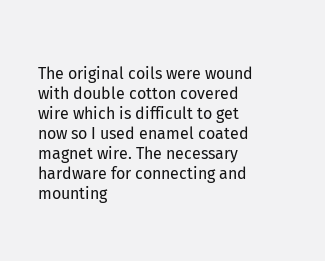The original coils were wound with double cotton covered wire which is difficult to get now so I used enamel coated magnet wire. The necessary hardware for connecting and mounting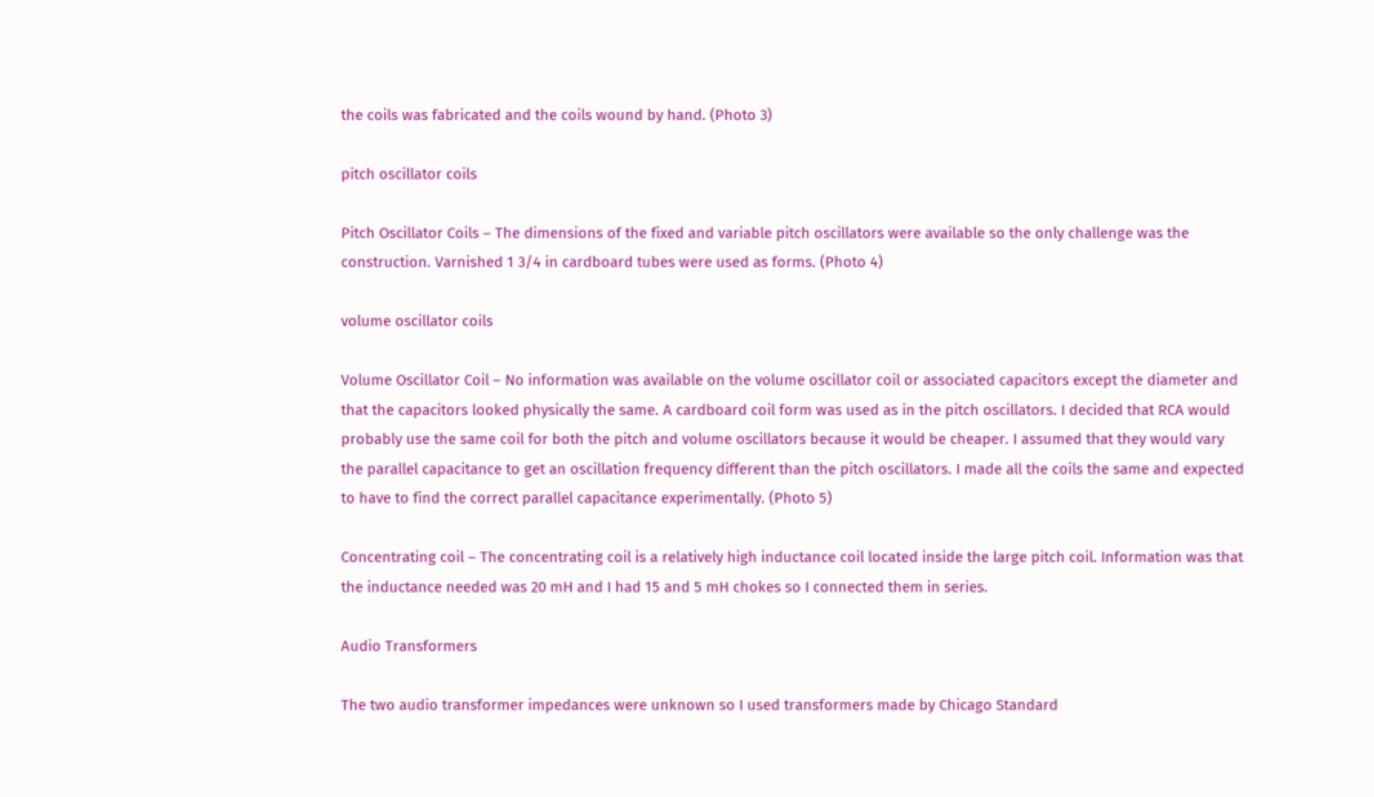the coils was fabricated and the coils wound by hand. (Photo 3)

pitch oscillator coils

Pitch Oscillator Coils – The dimensions of the fixed and variable pitch oscillators were available so the only challenge was the construction. Varnished 1 3/4 in cardboard tubes were used as forms. (Photo 4)

volume oscillator coils

Volume Oscillator Coil – No information was available on the volume oscillator coil or associated capacitors except the diameter and that the capacitors looked physically the same. A cardboard coil form was used as in the pitch oscillators. I decided that RCA would probably use the same coil for both the pitch and volume oscillators because it would be cheaper. I assumed that they would vary the parallel capacitance to get an oscillation frequency different than the pitch oscillators. I made all the coils the same and expected to have to find the correct parallel capacitance experimentally. (Photo 5)

Concentrating coil – The concentrating coil is a relatively high inductance coil located inside the large pitch coil. Information was that the inductance needed was 20 mH and I had 15 and 5 mH chokes so I connected them in series.

Audio Transformers

The two audio transformer impedances were unknown so I used transformers made by Chicago Standard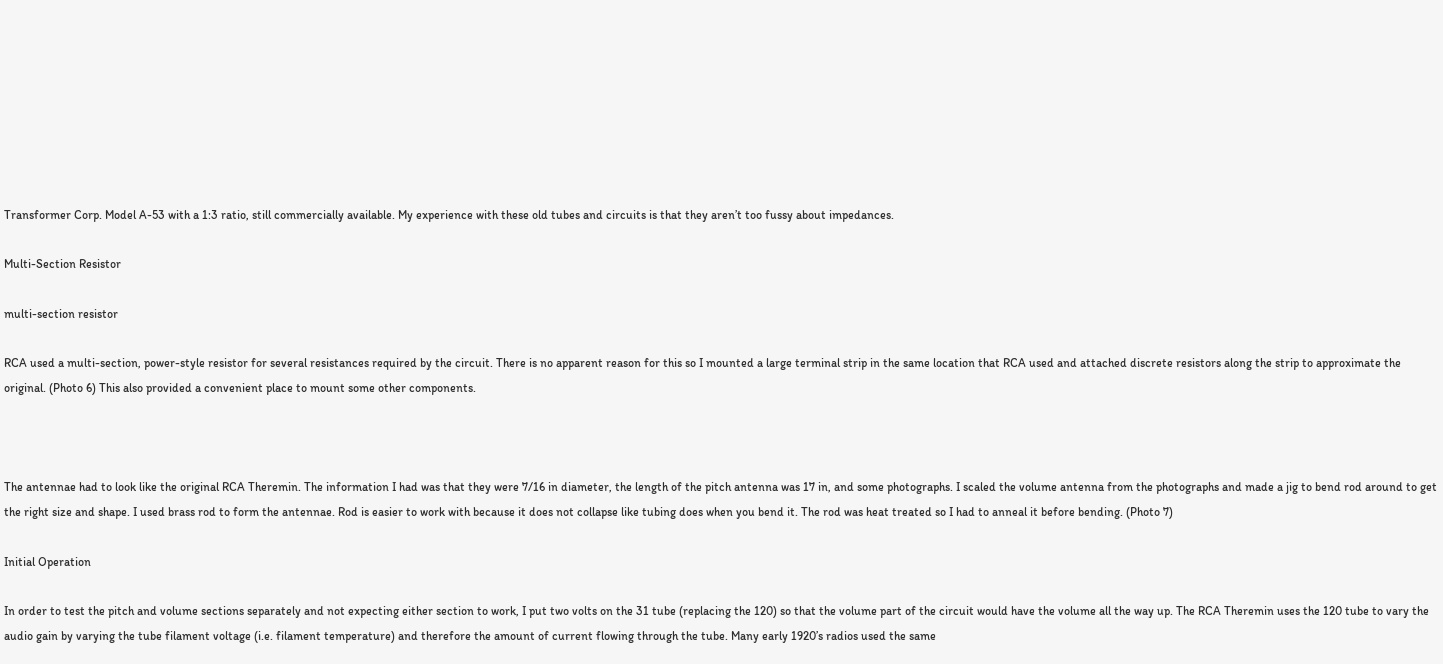Transformer Corp. Model A-53 with a 1:3 ratio, still commercially available. My experience with these old tubes and circuits is that they aren’t too fussy about impedances.

Multi-Section Resistor

multi-section resistor

RCA used a multi-section, power-style resistor for several resistances required by the circuit. There is no apparent reason for this so I mounted a large terminal strip in the same location that RCA used and attached discrete resistors along the strip to approximate the original. (Photo 6) This also provided a convenient place to mount some other components.



The antennae had to look like the original RCA Theremin. The information I had was that they were 7/16 in diameter, the length of the pitch antenna was 17 in, and some photographs. I scaled the volume antenna from the photographs and made a jig to bend rod around to get the right size and shape. I used brass rod to form the antennae. Rod is easier to work with because it does not collapse like tubing does when you bend it. The rod was heat treated so I had to anneal it before bending. (Photo 7)

Initial Operation

In order to test the pitch and volume sections separately and not expecting either section to work, I put two volts on the 31 tube (replacing the 120) so that the volume part of the circuit would have the volume all the way up. The RCA Theremin uses the 120 tube to vary the audio gain by varying the tube filament voltage (i.e. filament temperature) and therefore the amount of current flowing through the tube. Many early 1920’s radios used the same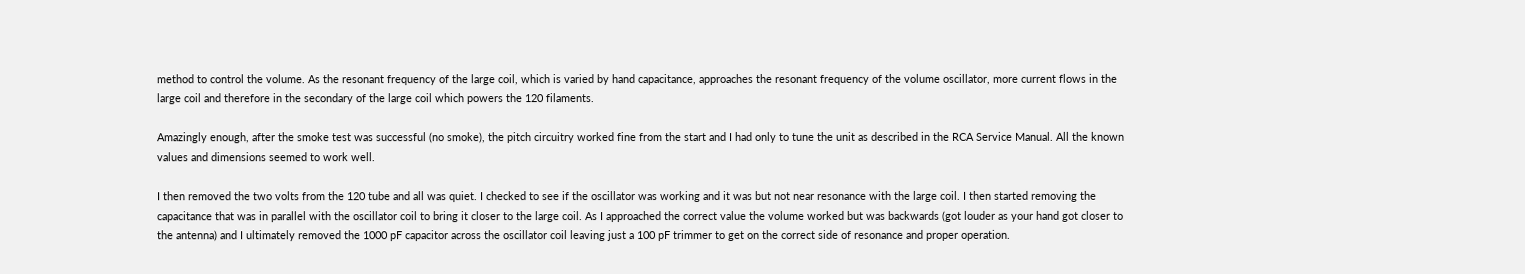method to control the volume. As the resonant frequency of the large coil, which is varied by hand capacitance, approaches the resonant frequency of the volume oscillator, more current flows in the large coil and therefore in the secondary of the large coil which powers the 120 filaments.

Amazingly enough, after the smoke test was successful (no smoke), the pitch circuitry worked fine from the start and I had only to tune the unit as described in the RCA Service Manual. All the known values and dimensions seemed to work well.

I then removed the two volts from the 120 tube and all was quiet. I checked to see if the oscillator was working and it was but not near resonance with the large coil. I then started removing the capacitance that was in parallel with the oscillator coil to bring it closer to the large coil. As I approached the correct value the volume worked but was backwards (got louder as your hand got closer to the antenna) and I ultimately removed the 1000 pF capacitor across the oscillator coil leaving just a 100 pF trimmer to get on the correct side of resonance and proper operation.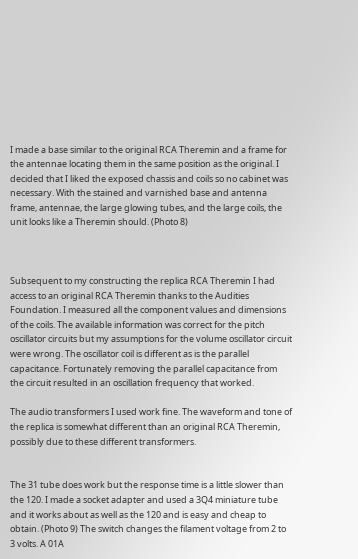I made a base similar to the original RCA Theremin and a frame for the antennae locating them in the same position as the original. I decided that I liked the exposed chassis and coils so no cabinet was necessary. With the stained and varnished base and antenna frame, antennae, the large glowing tubes, and the large coils, the unit looks like a Theremin should. (Photo 8)



Subsequent to my constructing the replica RCA Theremin I had access to an original RCA Theremin thanks to the Audities Foundation. I measured all the component values and dimensions of the coils. The available information was correct for the pitch oscillator circuits but my assumptions for the volume oscillator circuit were wrong. The oscillator coil is different as is the parallel capacitance. Fortunately removing the parallel capacitance from the circuit resulted in an oscillation frequency that worked.

The audio transformers I used work fine. The waveform and tone of the replica is somewhat different than an original RCA Theremin, possibly due to these different transformers.


The 31 tube does work but the response time is a little slower than the 120. I made a socket adapter and used a 3Q4 miniature tube and it works about as well as the 120 and is easy and cheap to obtain. (Photo 9) The switch changes the filament voltage from 2 to 3 volts. A 01A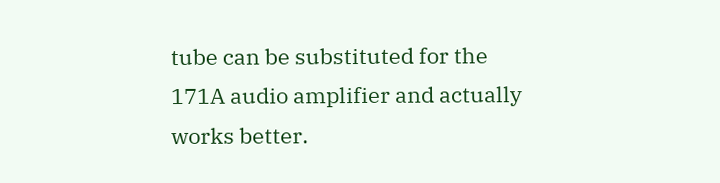tube can be substituted for the 171A audio amplifier and actually works better.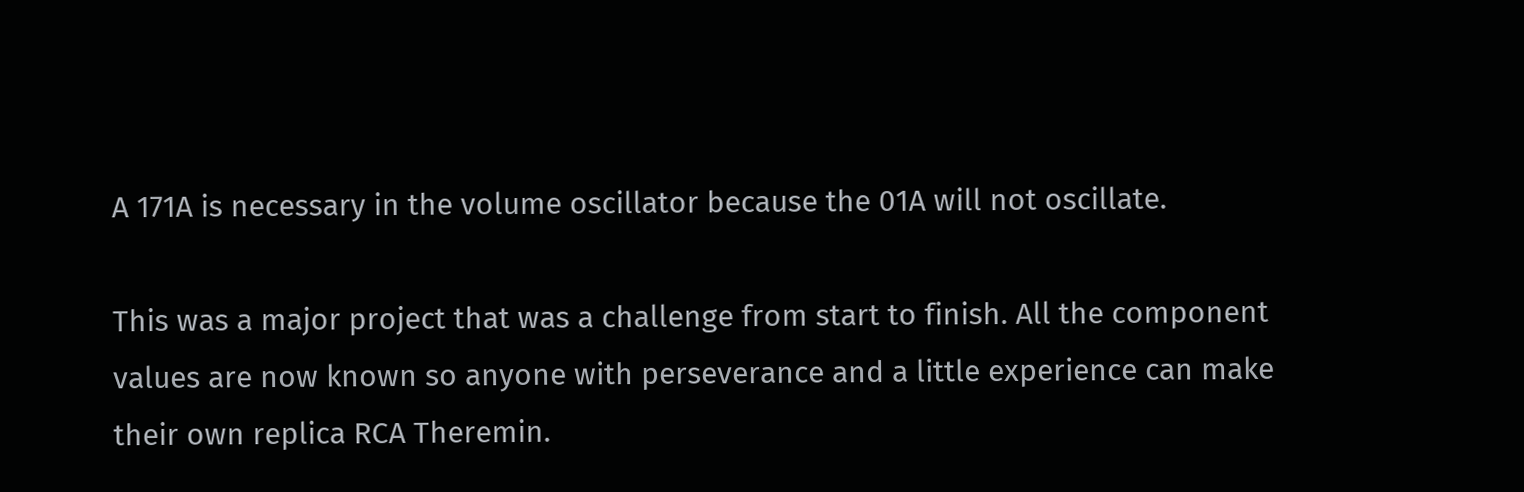A 171A is necessary in the volume oscillator because the 01A will not oscillate.

This was a major project that was a challenge from start to finish. All the component values are now known so anyone with perseverance and a little experience can make their own replica RCA Theremin.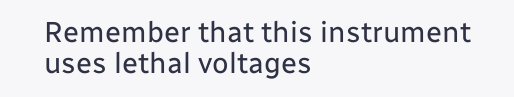Remember that this instrument uses lethal voltages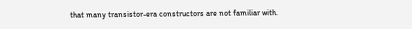that many transistor-era constructors are not familiar with.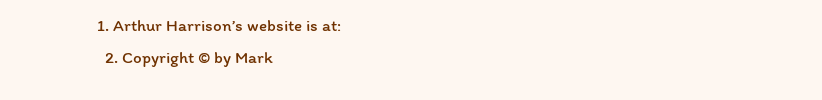1. Arthur Harrison’s website is at:
  2. Copyright © by Mark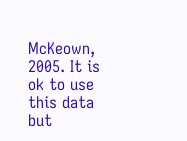McKeown, 2005. It is ok to use this data but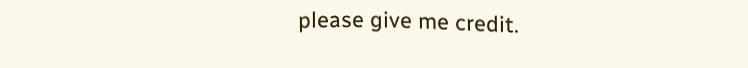please give me credit.